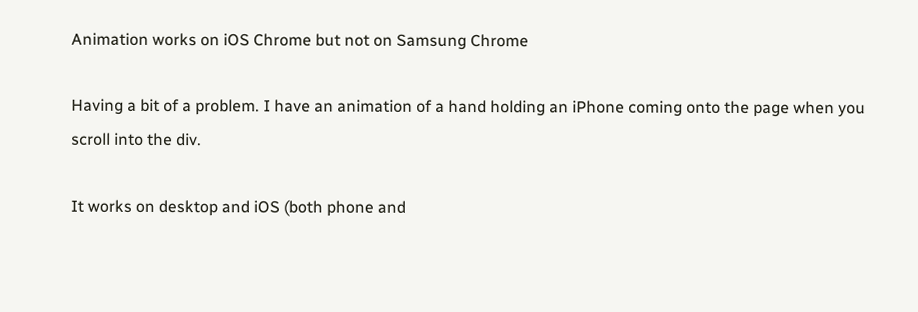Animation works on iOS Chrome but not on Samsung Chrome

Having a bit of a problem. I have an animation of a hand holding an iPhone coming onto the page when you scroll into the div.

It works on desktop and iOS (both phone and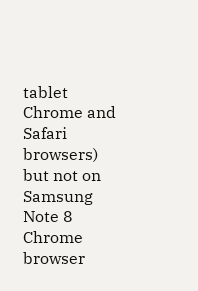tablet Chrome and Safari browsers) but not on Samsung Note 8 Chrome browser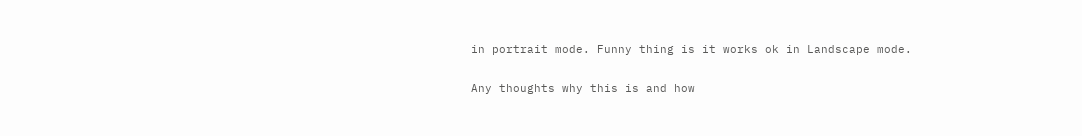in portrait mode. Funny thing is it works ok in Landscape mode.

Any thoughts why this is and how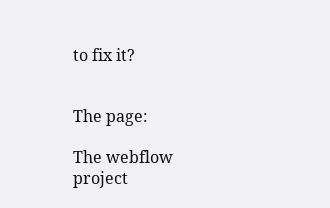to fix it?


The page:

The webflow project